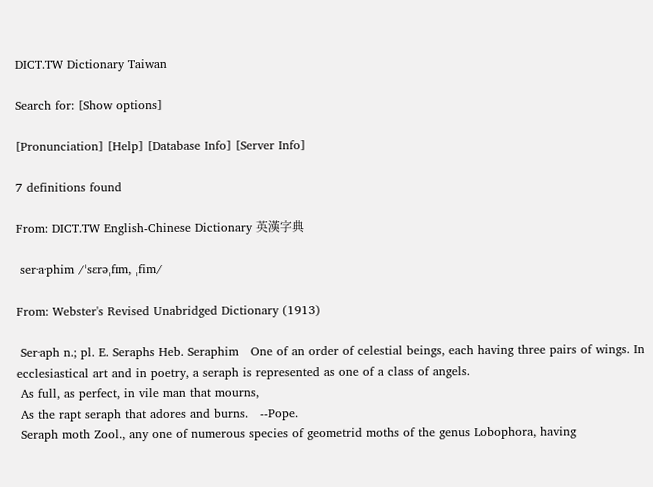DICT.TW Dictionary Taiwan

Search for: [Show options]

[Pronunciation] [Help] [Database Info] [Server Info]

7 definitions found

From: DICT.TW English-Chinese Dictionary 英漢字典

 ser·a·phim /ˈsɛrəˌfɪm, ˌfim/

From: Webster's Revised Unabridged Dictionary (1913)

 Ser·aph n.; pl. E. Seraphs Heb. Seraphim   One of an order of celestial beings, each having three pairs of wings. In ecclesiastical art and in poetry, a seraph is represented as one of a class of angels.
 As full, as perfect, in vile man that mourns,
 As the rapt seraph that adores and burns.   --Pope.
 Seraph moth Zool., any one of numerous species of geometrid moths of the genus Lobophora, having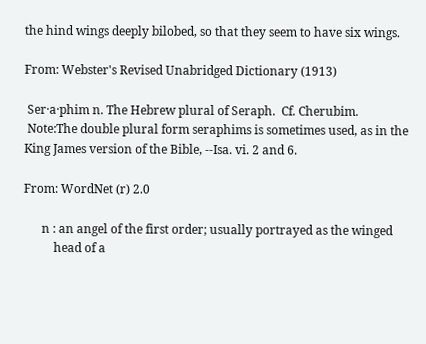the hind wings deeply bilobed, so that they seem to have six wings.

From: Webster's Revised Unabridged Dictionary (1913)

 Ser·a·phim n. The Hebrew plural of Seraph.  Cf. Cherubim.
 Note:The double plural form seraphims is sometimes used, as in the King James version of the Bible, --Isa. vi. 2 and 6.

From: WordNet (r) 2.0

      n : an angel of the first order; usually portrayed as the winged
          head of a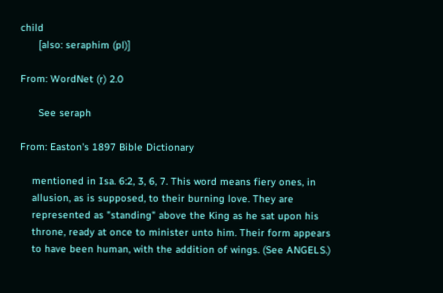child
      [also: seraphim (pl)]

From: WordNet (r) 2.0

      See seraph

From: Easton's 1897 Bible Dictionary

    mentioned in Isa. 6:2, 3, 6, 7. This word means fiery ones, in
    allusion, as is supposed, to their burning love. They are
    represented as "standing" above the King as he sat upon his
    throne, ready at once to minister unto him. Their form appears
    to have been human, with the addition of wings. (See ANGELS.)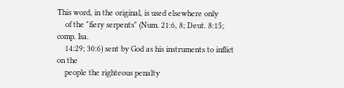This word, in the original, is used elsewhere only
    of the "fiery serpents" (Num. 21:6, 8; Deut. 8:15; comp. Isa.
    14:29; 30:6) sent by God as his instruments to inflict on the
    people the righteous penalty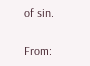of sin.

From: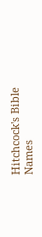Hitchcock's Bible Names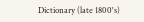Dictionary (late 1800's)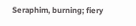Seraphim, burning; fiery